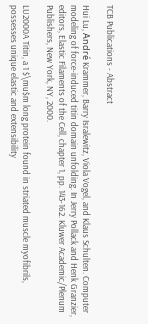TCB Publications - Abstract

Hui Lu, André Krammer, Barry Isralewitz, Viola Vogel, and Klaus Schulten. Computer modeling of force-induced titin domain unfolding. In Jerry Pollack and Henk Granzier, editors, Elastic Filaments of the Cell, chapter 1, pp. 143-162. Kluwer Academic/Plenum Publishers, New York, NY, 2000.

LU2000A Titin, a 1 $\mu$m long protein found in striated muscle myofibrils, possesses unique elastic and extensibility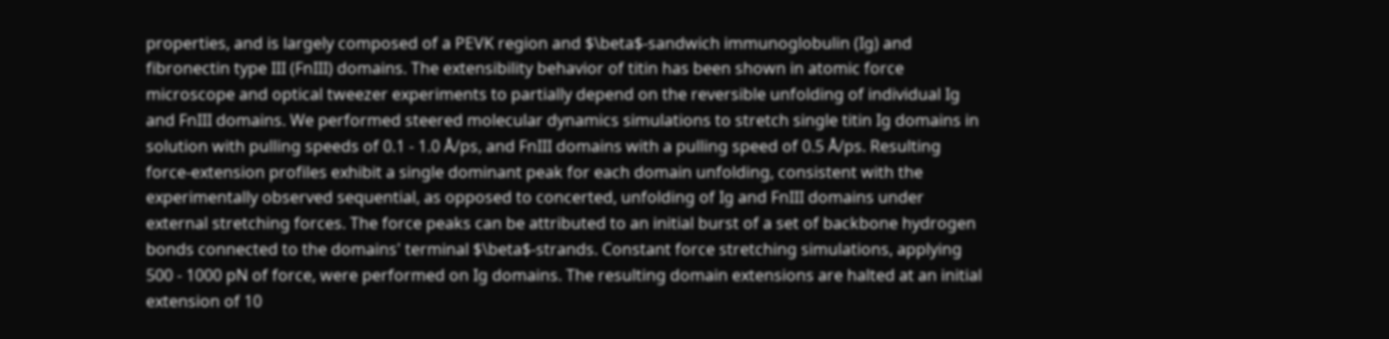properties, and is largely composed of a PEVK region and $\beta$-sandwich immunoglobulin (Ig) and fibronectin type III (FnIII) domains. The extensibility behavior of titin has been shown in atomic force microscope and optical tweezer experiments to partially depend on the reversible unfolding of individual Ig and FnIII domains. We performed steered molecular dynamics simulations to stretch single titin Ig domains in solution with pulling speeds of 0.1 - 1.0 Å/ps, and FnIII domains with a pulling speed of 0.5 Å/ps. Resulting force-extension profiles exhibit a single dominant peak for each domain unfolding, consistent with the experimentally observed sequential, as opposed to concerted, unfolding of Ig and FnIII domains under external stretching forces. The force peaks can be attributed to an initial burst of a set of backbone hydrogen bonds connected to the domains' terminal $\beta$-strands. Constant force stretching simulations, applying 500 - 1000 pN of force, were performed on Ig domains. The resulting domain extensions are halted at an initial extension of 10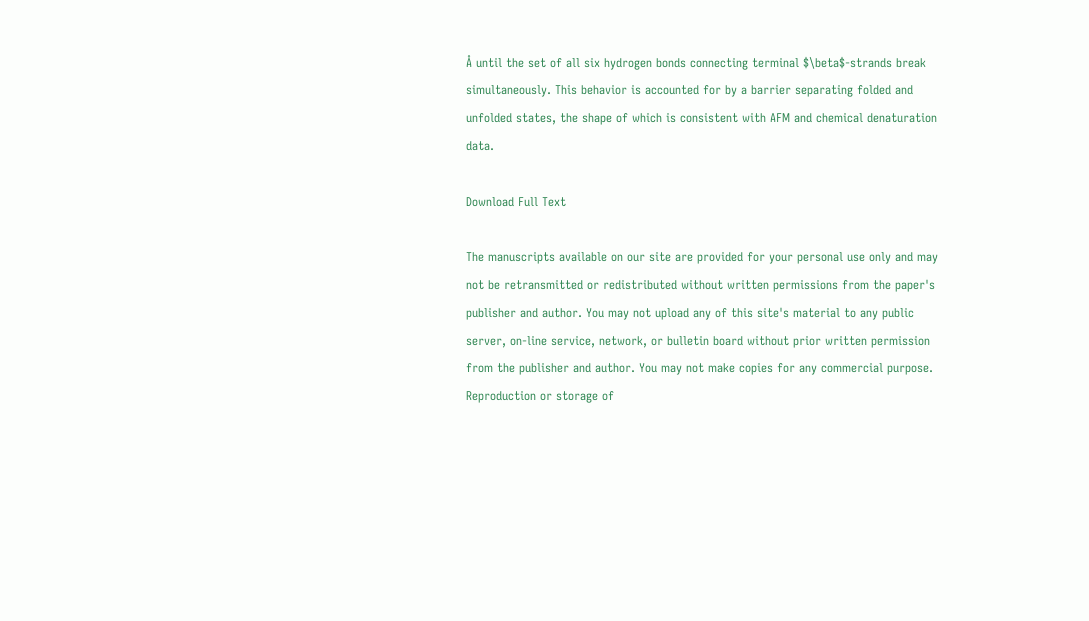Å until the set of all six hydrogen bonds connecting terminal $\beta$-strands break simultaneously. This behavior is accounted for by a barrier separating folded and unfolded states, the shape of which is consistent with AFM and chemical denaturation data.

Download Full Text

The manuscripts available on our site are provided for your personal use only and may not be retransmitted or redistributed without written permissions from the paper's publisher and author. You may not upload any of this site's material to any public server, on-line service, network, or bulletin board without prior written permission from the publisher and author. You may not make copies for any commercial purpose. Reproduction or storage of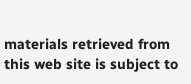materials retrieved from this web site is subject to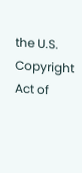the U.S. Copyright Act of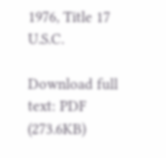1976, Title 17 U.S.C.

Download full text: PDF (273.6KB)